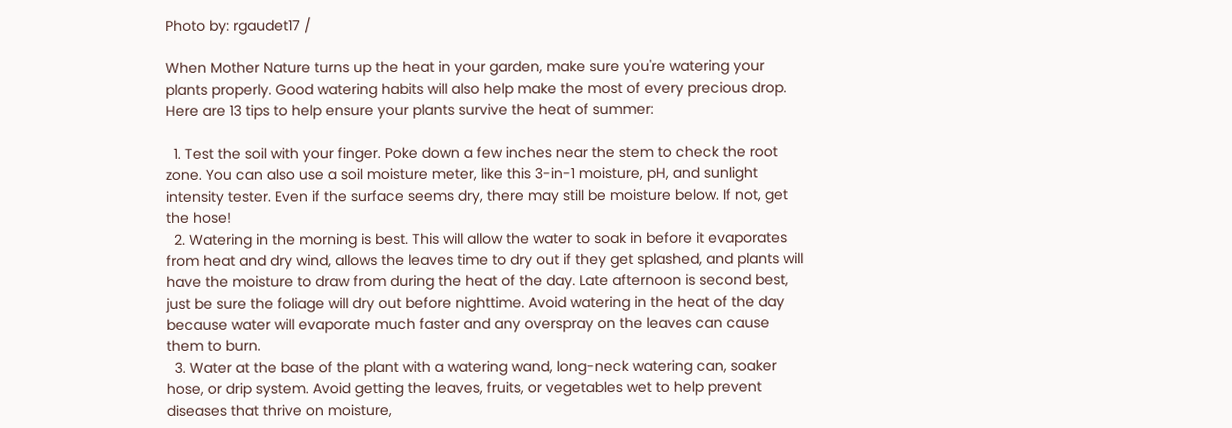Photo by: rgaudet17 /

When Mother Nature turns up the heat in your garden, make sure you're watering your plants properly. Good watering habits will also help make the most of every precious drop. Here are 13 tips to help ensure your plants survive the heat of summer:

  1. Test the soil with your finger. Poke down a few inches near the stem to check the root zone. You can also use a soil moisture meter, like this 3-in-1 moisture, pH, and sunlight intensity tester. Even if the surface seems dry, there may still be moisture below. If not, get the hose!
  2. Watering in the morning is best. This will allow the water to soak in before it evaporates from heat and dry wind, allows the leaves time to dry out if they get splashed, and plants will have the moisture to draw from during the heat of the day. Late afternoon is second best, just be sure the foliage will dry out before nighttime. Avoid watering in the heat of the day because water will evaporate much faster and any overspray on the leaves can cause them to burn.
  3. Water at the base of the plant with a watering wand, long-neck watering can, soaker hose, or drip system. Avoid getting the leaves, fruits, or vegetables wet to help prevent diseases that thrive on moisture,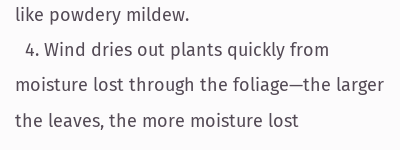like powdery mildew.
  4. Wind dries out plants quickly from moisture lost through the foliage—the larger the leaves, the more moisture lost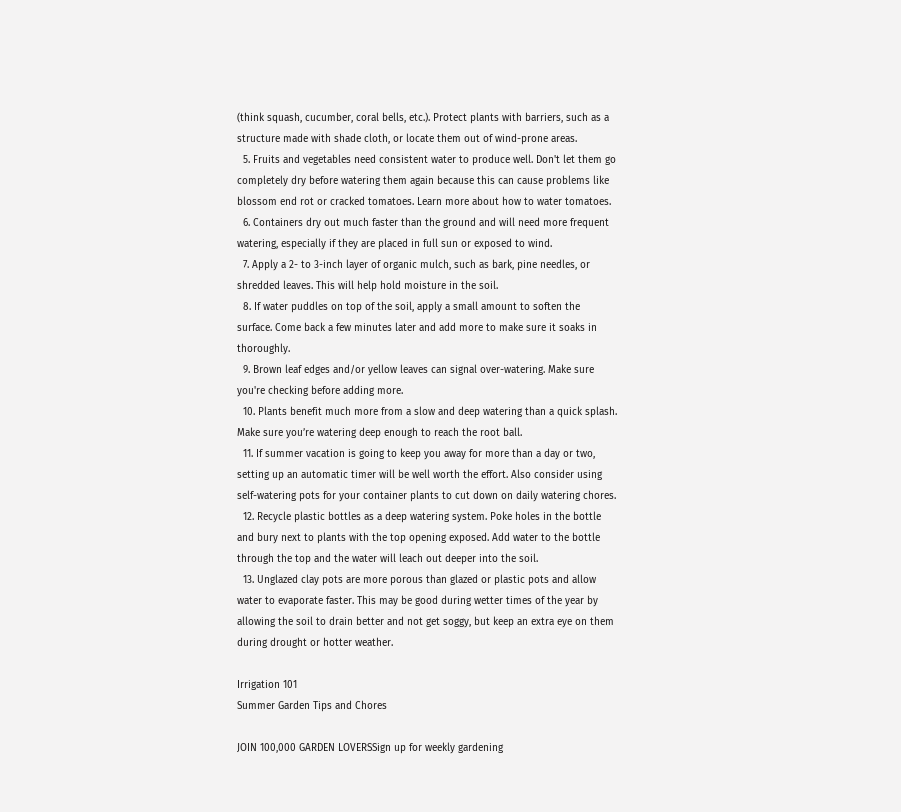(think squash, cucumber, coral bells, etc.). Protect plants with barriers, such as a structure made with shade cloth, or locate them out of wind-prone areas.
  5. Fruits and vegetables need consistent water to produce well. Don't let them go completely dry before watering them again because this can cause problems like blossom end rot or cracked tomatoes. Learn more about how to water tomatoes.
  6. Containers dry out much faster than the ground and will need more frequent watering, especially if they are placed in full sun or exposed to wind.
  7. Apply a 2- to 3-inch layer of organic mulch, such as bark, pine needles, or shredded leaves. This will help hold moisture in the soil.
  8. If water puddles on top of the soil, apply a small amount to soften the surface. Come back a few minutes later and add more to make sure it soaks in thoroughly.
  9. Brown leaf edges and/or yellow leaves can signal over-watering. Make sure you're checking before adding more.
  10. Plants benefit much more from a slow and deep watering than a quick splash. Make sure you’re watering deep enough to reach the root ball.
  11. If summer vacation is going to keep you away for more than a day or two, setting up an automatic timer will be well worth the effort. Also consider using self-watering pots for your container plants to cut down on daily watering chores.
  12. Recycle plastic bottles as a deep watering system. Poke holes in the bottle and bury next to plants with the top opening exposed. Add water to the bottle through the top and the water will leach out deeper into the soil.
  13. Unglazed clay pots are more porous than glazed or plastic pots and allow water to evaporate faster. This may be good during wetter times of the year by allowing the soil to drain better and not get soggy, but keep an extra eye on them during drought or hotter weather.

Irrigation 101
Summer Garden Tips and Chores

JOIN 100,000 GARDEN LOVERSSign up for weekly gardening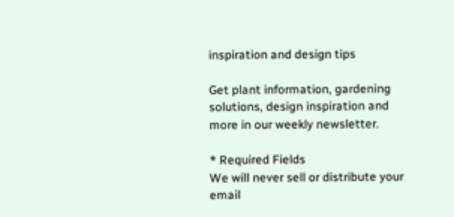inspiration and design tips

Get plant information, gardening solutions, design inspiration and more in our weekly newsletter.

* Required Fields
We will never sell or distribute your email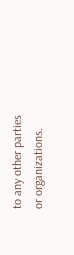to any other parties or organizations.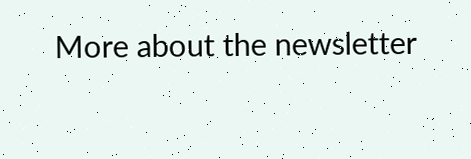More about the newsletter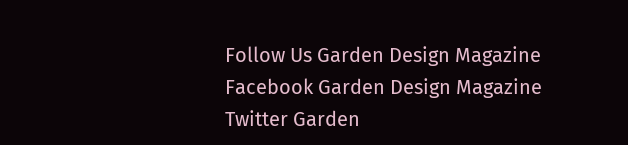Follow Us Garden Design Magazine Facebook Garden Design Magazine Twitter Garden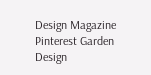Design Magazine Pinterest Garden Design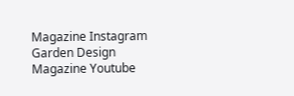Magazine Instagram Garden Design Magazine Youtube